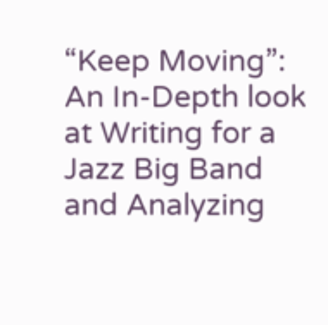“Keep Moving”: An In-Depth look at Writing for a Jazz Big Band and Analyzing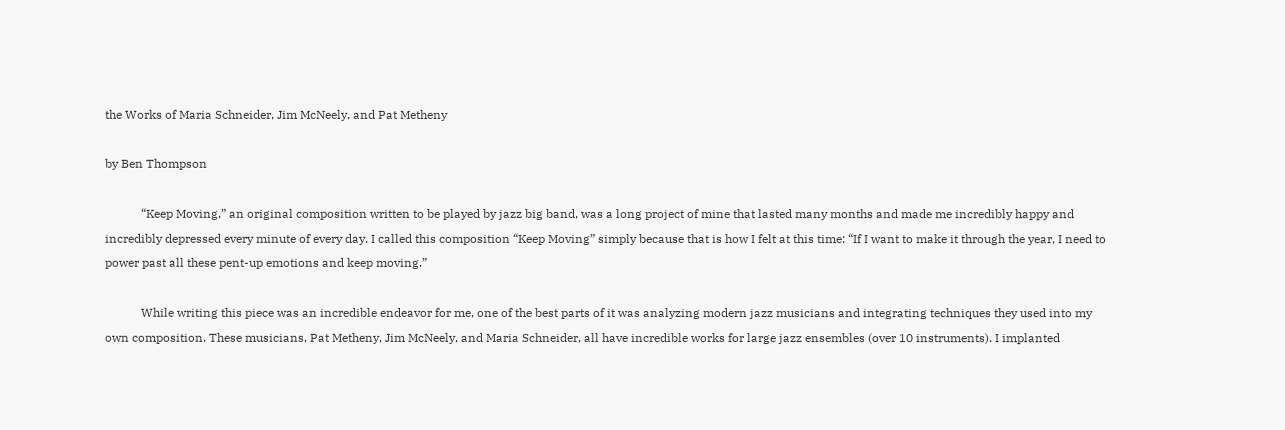the Works of Maria Schneider, Jim McNeely, and Pat Metheny

by Ben Thompson

            “Keep Moving,” an original composition written to be played by jazz big band, was a long project of mine that lasted many months and made me incredibly happy and incredibly depressed every minute of every day. I called this composition “Keep Moving” simply because that is how I felt at this time: “If I want to make it through the year, I need to power past all these pent-up emotions and keep moving.”

            While writing this piece was an incredible endeavor for me, one of the best parts of it was analyzing modern jazz musicians and integrating techniques they used into my own composition. These musicians, Pat Metheny, Jim McNeely, and Maria Schneider, all have incredible works for large jazz ensembles (over 10 instruments). I implanted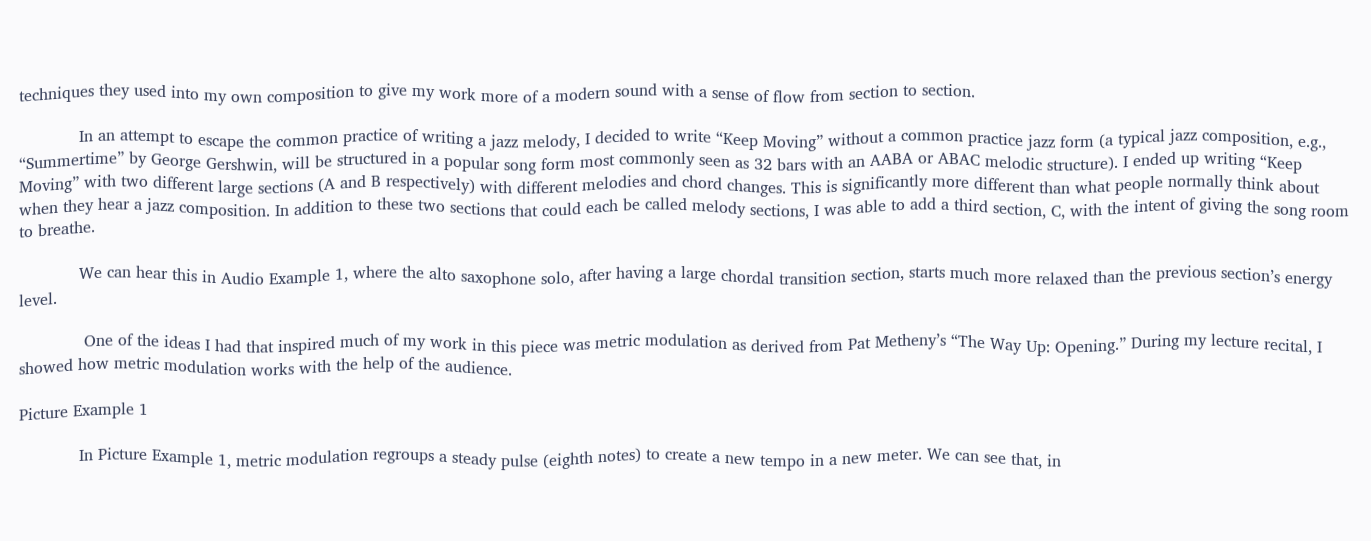techniques they used into my own composition to give my work more of a modern sound with a sense of flow from section to section.

            In an attempt to escape the common practice of writing a jazz melody, I decided to write “Keep Moving” without a common practice jazz form (a typical jazz composition, e.g., “Summertime” by George Gershwin, will be structured in a popular song form most commonly seen as 32 bars with an AABA or ABAC melodic structure). I ended up writing “Keep Moving” with two different large sections (A and B respectively) with different melodies and chord changes. This is significantly more different than what people normally think about when they hear a jazz composition. In addition to these two sections that could each be called melody sections, I was able to add a third section, C, with the intent of giving the song room to breathe.

            We can hear this in Audio Example 1, where the alto saxophone solo, after having a large chordal transition section, starts much more relaxed than the previous section’s energy level.

             One of the ideas I had that inspired much of my work in this piece was metric modulation as derived from Pat Metheny’s “The Way Up: Opening.” During my lecture recital, I showed how metric modulation works with the help of the audience.

Picture Example 1

            In Picture Example 1, metric modulation regroups a steady pulse (eighth notes) to create a new tempo in a new meter. We can see that, in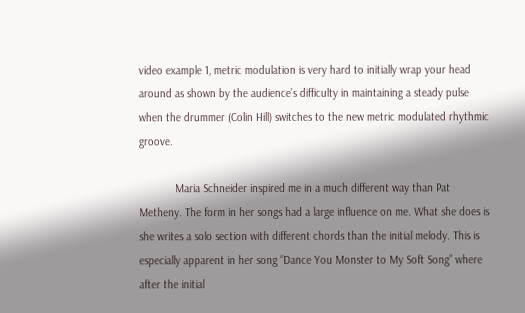video example 1, metric modulation is very hard to initially wrap your head around as shown by the audience’s difficulty in maintaining a steady pulse when the drummer (Colin Hill) switches to the new metric modulated rhythmic groove.

            Maria Schneider inspired me in a much different way than Pat Metheny. The form in her songs had a large influence on me. What she does is she writes a solo section with different chords than the initial melody. This is especially apparent in her song “Dance You Monster to My Soft Song” where after the initial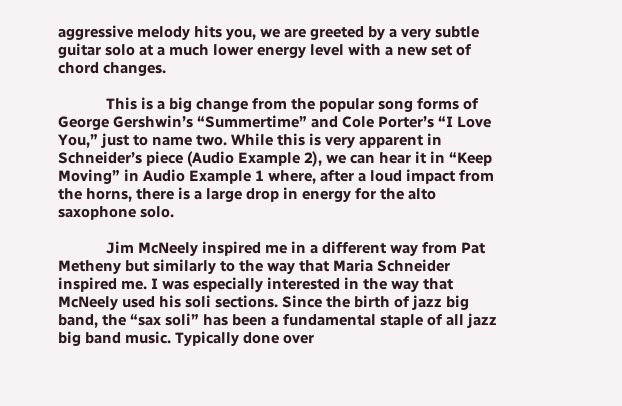aggressive melody hits you, we are greeted by a very subtle guitar solo at a much lower energy level with a new set of chord changes.

            This is a big change from the popular song forms of George Gershwin’s “Summertime” and Cole Porter’s “I Love You,” just to name two. While this is very apparent in Schneider’s piece (Audio Example 2), we can hear it in “Keep Moving” in Audio Example 1 where, after a loud impact from the horns, there is a large drop in energy for the alto saxophone solo.

            Jim McNeely inspired me in a different way from Pat Metheny but similarly to the way that Maria Schneider inspired me. I was especially interested in the way that McNeely used his soli sections. Since the birth of jazz big band, the “sax soli” has been a fundamental staple of all jazz big band music. Typically done over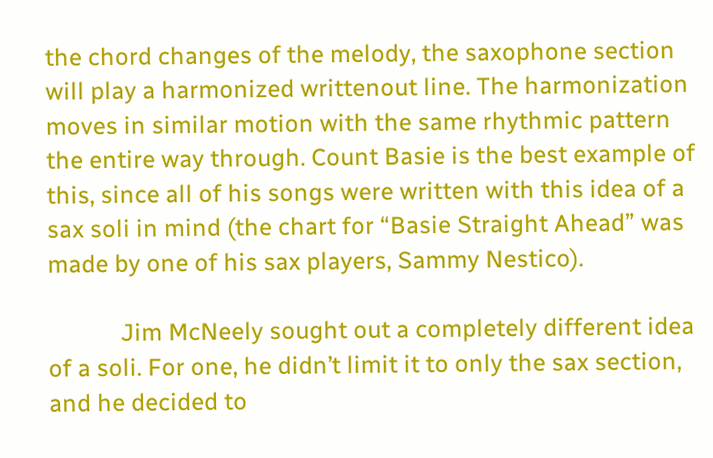the chord changes of the melody, the saxophone section will play a harmonized writtenout line. The harmonization moves in similar motion with the same rhythmic pattern the entire way through. Count Basie is the best example of this, since all of his songs were written with this idea of a sax soli in mind (the chart for “Basie Straight Ahead” was made by one of his sax players, Sammy Nestico).

            Jim McNeely sought out a completely different idea of a soli. For one, he didn’t limit it to only the sax section, and he decided to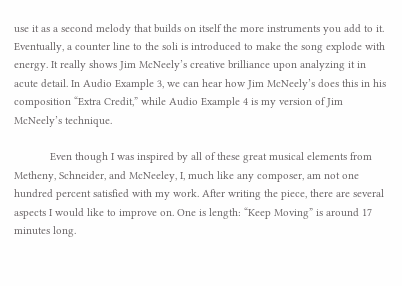use it as a second melody that builds on itself the more instruments you add to it. Eventually, a counter line to the soli is introduced to make the song explode with energy. It really shows Jim McNeely’s creative brilliance upon analyzing it in acute detail. In Audio Example 3, we can hear how Jim McNeely’s does this in his composition “Extra Credit,” while Audio Example 4 is my version of Jim McNeely’s technique.

            Even though I was inspired by all of these great musical elements from Metheny, Schneider, and McNeeley, I, much like any composer, am not one hundred percent satisfied with my work. After writing the piece, there are several aspects I would like to improve on. One is length: “Keep Moving” is around 17 minutes long.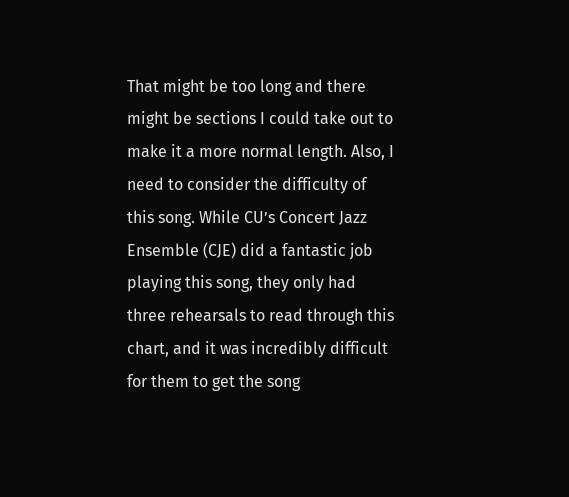That might be too long and there might be sections I could take out to make it a more normal length. Also, I need to consider the difficulty of this song. While CU’s Concert Jazz Ensemble (CJE) did a fantastic job playing this song, they only had three rehearsals to read through this chart, and it was incredibly difficult for them to get the song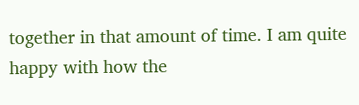together in that amount of time. I am quite happy with how the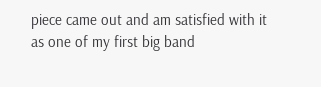piece came out and am satisfied with it as one of my first big band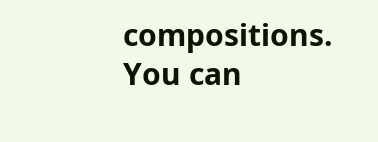compositions. You can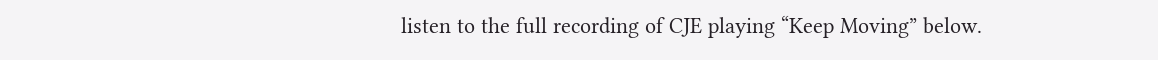listen to the full recording of CJE playing “Keep Moving” below.